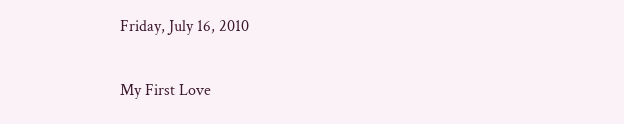Friday, July 16, 2010

My First Love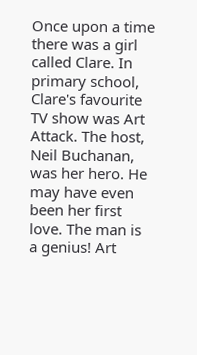Once upon a time there was a girl called Clare. In primary school, Clare's favourite TV show was Art Attack. The host, Neil Buchanan, was her hero. He may have even been her first love. The man is a genius! Art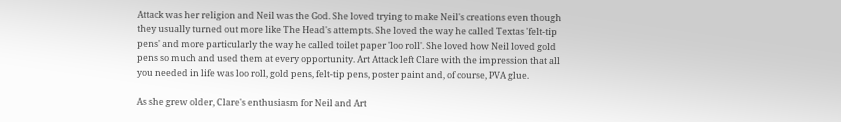Attack was her religion and Neil was the God. She loved trying to make Neil's creations even though they usually turned out more like The Head's attempts. She loved the way he called Textas 'felt-tip pens' and more particularly the way he called toilet paper 'loo roll'. She loved how Neil loved gold pens so much and used them at every opportunity. Art Attack left Clare with the impression that all you needed in life was loo roll, gold pens, felt-tip pens, poster paint and, of course, PVA glue.

As she grew older, Clare's enthusiasm for Neil and Art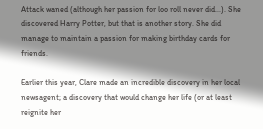Attack waned (although her passion for loo roll never did...). She discovered Harry Potter, but that is another story. She did manage to maintain a passion for making birthday cards for friends.

Earlier this year, Clare made an incredible discovery in her local newsagent; a discovery that would change her life (or at least reignite her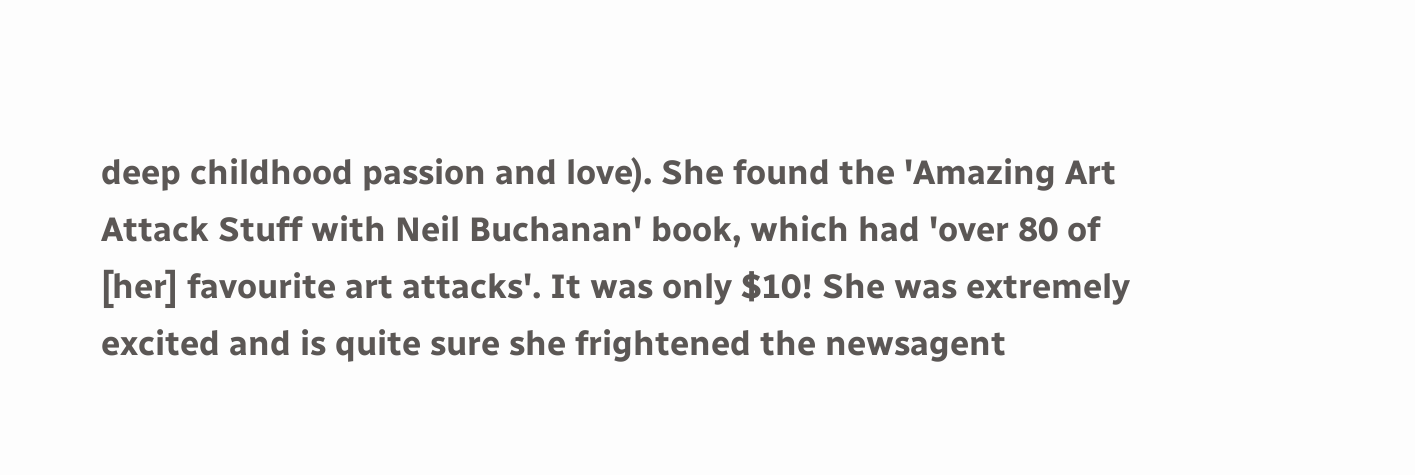deep childhood passion and love). She found the 'Amazing Art Attack Stuff with Neil Buchanan' book, which had 'over 80 of [her] favourite art attacks'. It was only $10! She was extremely excited and is quite sure she frightened the newsagent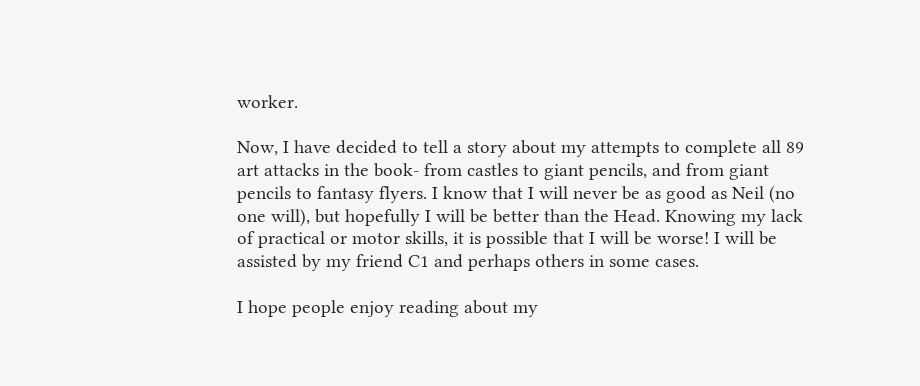worker.

Now, I have decided to tell a story about my attempts to complete all 89 art attacks in the book- from castles to giant pencils, and from giant pencils to fantasy flyers. I know that I will never be as good as Neil (no one will), but hopefully I will be better than the Head. Knowing my lack of practical or motor skills, it is possible that I will be worse! I will be assisted by my friend C1 and perhaps others in some cases.

I hope people enjoy reading about my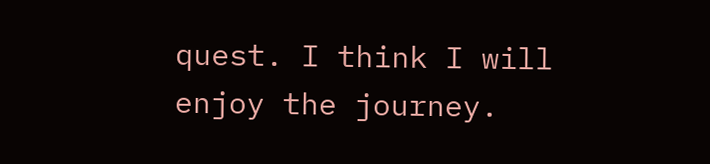quest. I think I will enjoy the journey.